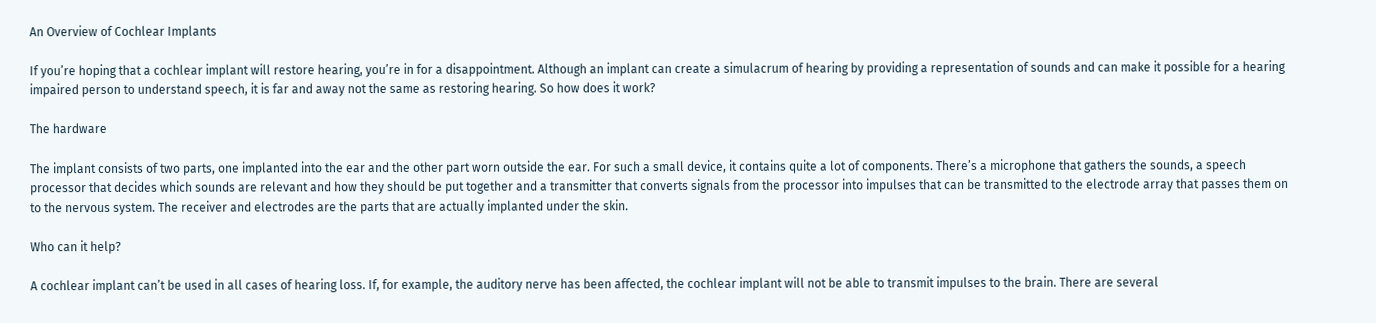An Overview of Cochlear Implants

If you’re hoping that a cochlear implant will restore hearing, you’re in for a disappointment. Although an implant can create a simulacrum of hearing by providing a representation of sounds and can make it possible for a hearing impaired person to understand speech, it is far and away not the same as restoring hearing. So how does it work?

The hardware

The implant consists of two parts, one implanted into the ear and the other part worn outside the ear. For such a small device, it contains quite a lot of components. There’s a microphone that gathers the sounds, a speech processor that decides which sounds are relevant and how they should be put together and a transmitter that converts signals from the processor into impulses that can be transmitted to the electrode array that passes them on to the nervous system. The receiver and electrodes are the parts that are actually implanted under the skin.

Who can it help?

A cochlear implant can’t be used in all cases of hearing loss. If, for example, the auditory nerve has been affected, the cochlear implant will not be able to transmit impulses to the brain. There are several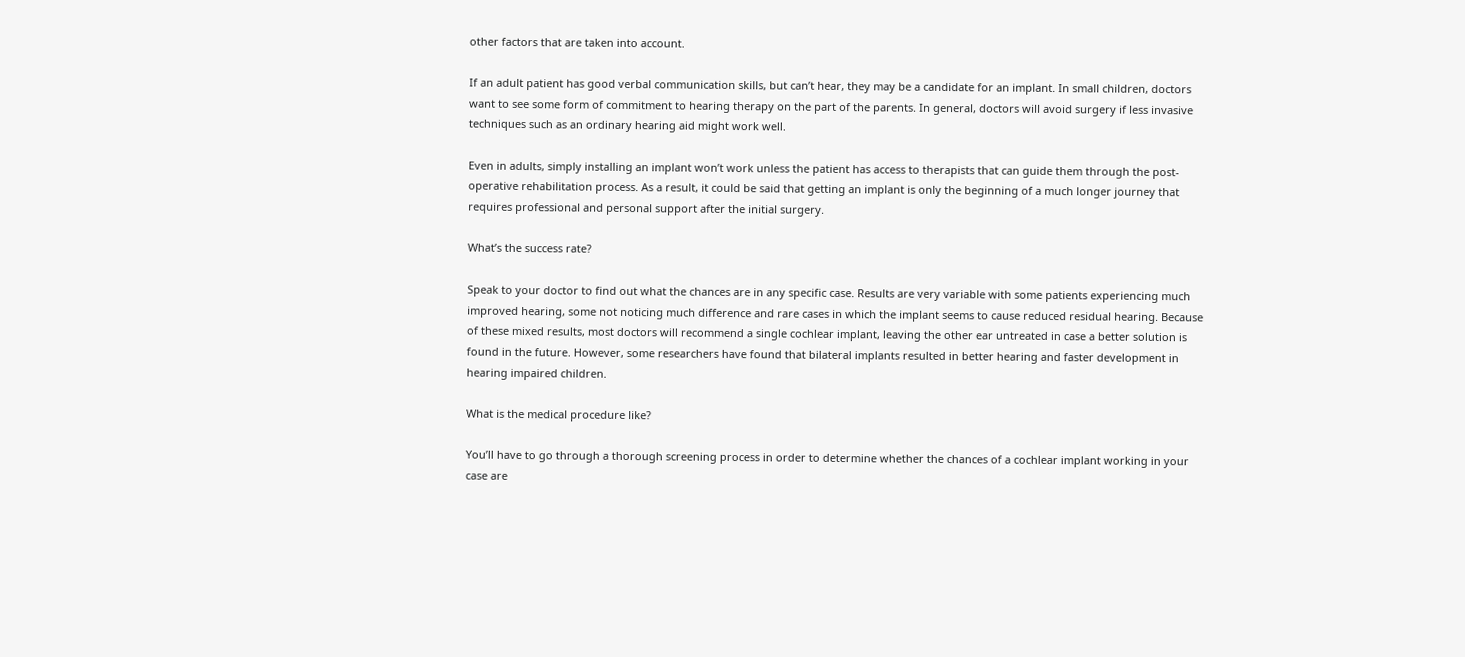other factors that are taken into account.

If an adult patient has good verbal communication skills, but can’t hear, they may be a candidate for an implant. In small children, doctors want to see some form of commitment to hearing therapy on the part of the parents. In general, doctors will avoid surgery if less invasive techniques such as an ordinary hearing aid might work well.

Even in adults, simply installing an implant won’t work unless the patient has access to therapists that can guide them through the post-operative rehabilitation process. As a result, it could be said that getting an implant is only the beginning of a much longer journey that requires professional and personal support after the initial surgery.

What’s the success rate?

Speak to your doctor to find out what the chances are in any specific case. Results are very variable with some patients experiencing much improved hearing, some not noticing much difference and rare cases in which the implant seems to cause reduced residual hearing. Because of these mixed results, most doctors will recommend a single cochlear implant, leaving the other ear untreated in case a better solution is found in the future. However, some researchers have found that bilateral implants resulted in better hearing and faster development in hearing impaired children.

What is the medical procedure like?

You’ll have to go through a thorough screening process in order to determine whether the chances of a cochlear implant working in your case are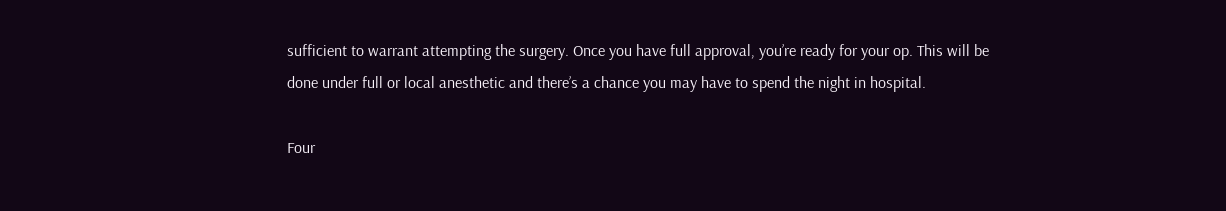sufficient to warrant attempting the surgery. Once you have full approval, you’re ready for your op. This will be done under full or local anesthetic and there’s a chance you may have to spend the night in hospital.

Four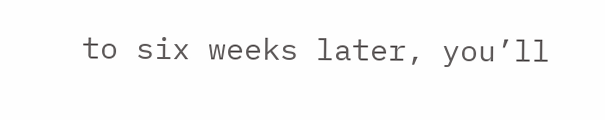to six weeks later, you’ll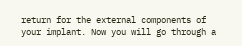return for the external components of your implant. Now you will go through a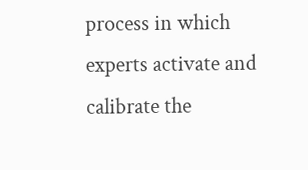process in which experts activate and calibrate the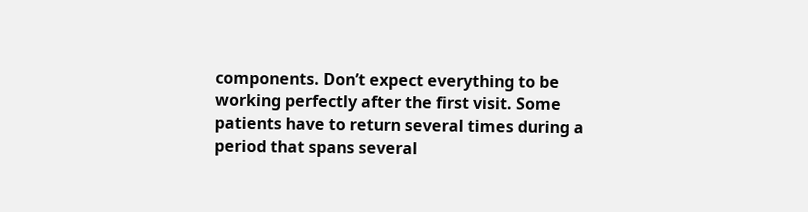components. Don’t expect everything to be working perfectly after the first visit. Some patients have to return several times during a period that spans several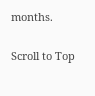months.

Scroll to Top